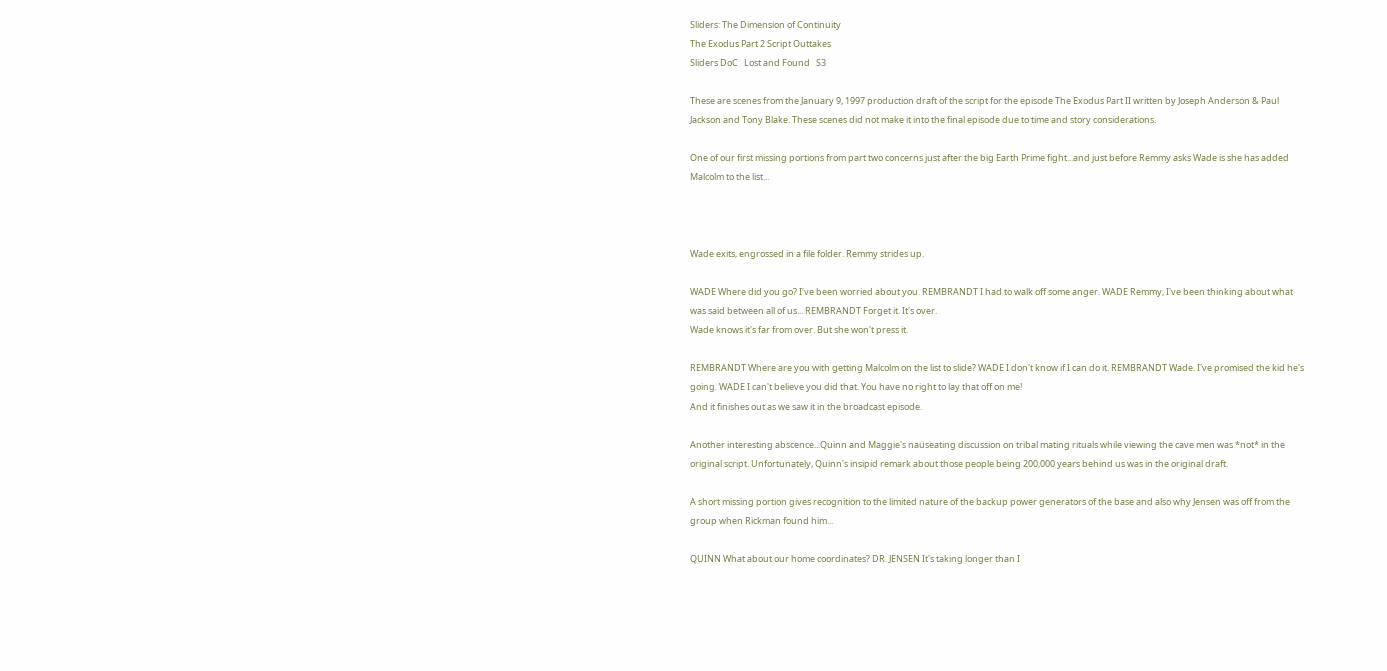Sliders: The Dimension of Continuity
The Exodus Part 2 Script Outtakes
Sliders DoC   Lost and Found   S3

These are scenes from the January 9, 1997 production draft of the script for the episode The Exodus Part II written by Joseph Anderson & Paul Jackson and Tony Blake. These scenes did not make it into the final episode due to time and story considerations.

One of our first missing portions from part two concerns just after the big Earth Prime fight...and just before Remmy asks Wade is she has added Malcolm to the list...



Wade exits, engrossed in a file folder. Remmy strides up.

WADE Where did you go? I've been worried about you. REMBRANDT I had to walk off some anger. WADE Remmy, I've been thinking about what was said between all of us... REMBRANDT Forget it. It's over.
Wade knows it's far from over. But she won't press it.

REMBRANDT Where are you with getting Malcolm on the list to slide? WADE I don't know if I can do it. REMBRANDT Wade. I've promised the kid he's going. WADE I can't believe you did that. You have no right to lay that off on me!
And it finishes out as we saw it in the broadcast episode.

Another interesting abscence...Quinn and Maggie's nauseating discussion on tribal mating rituals while viewing the cave men was *not* in the original script. Unfortunately, Quinn's insipid remark about those people being 200,000 years behind us was in the original draft.

A short missing portion gives recognition to the limited nature of the backup power generators of the base and also why Jensen was off from the group when Rickman found him...

QUINN What about our home coordinates? DR. JENSEN It's taking longer than I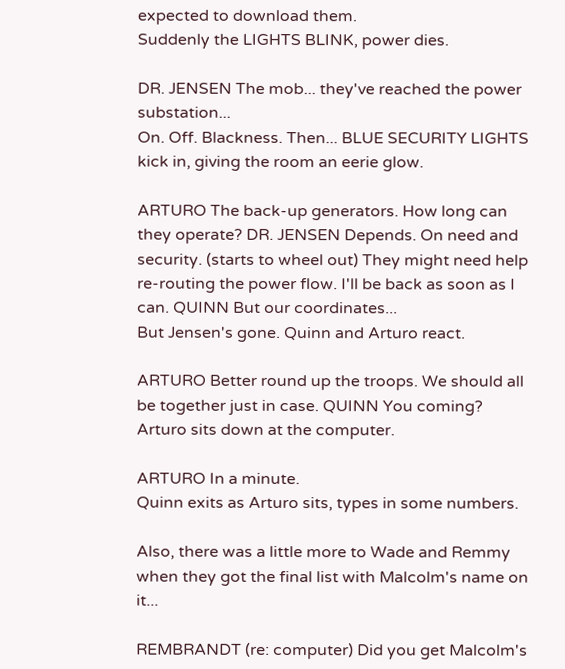expected to download them.
Suddenly the LIGHTS BLINK, power dies.

DR. JENSEN The mob... they've reached the power substation...
On. Off. Blackness. Then... BLUE SECURITY LIGHTS kick in, giving the room an eerie glow.

ARTURO The back-up generators. How long can they operate? DR. JENSEN Depends. On need and security. (starts to wheel out) They might need help re-routing the power flow. I'll be back as soon as I can. QUINN But our coordinates...
But Jensen's gone. Quinn and Arturo react.

ARTURO Better round up the troops. We should all be together just in case. QUINN You coming?
Arturo sits down at the computer.

ARTURO In a minute.
Quinn exits as Arturo sits, types in some numbers.

Also, there was a little more to Wade and Remmy when they got the final list with Malcolm's name on it...

REMBRANDT (re: computer) Did you get Malcolm's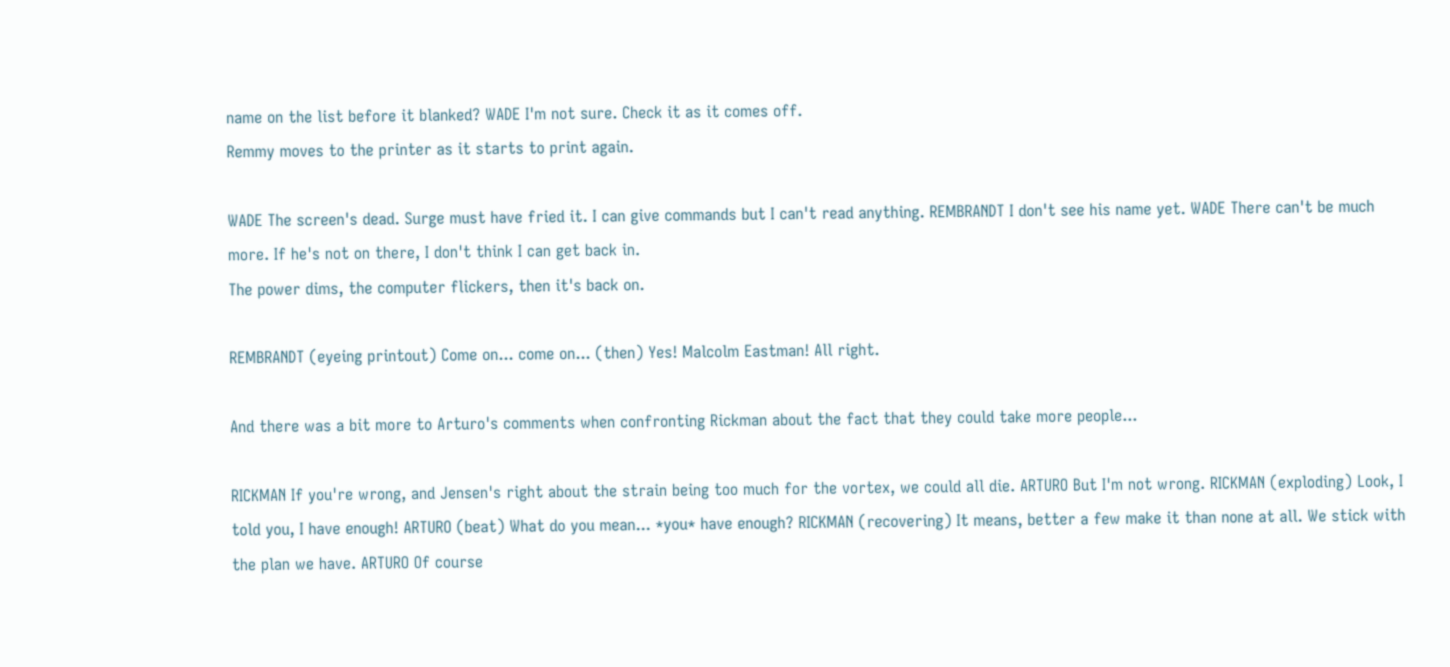name on the list before it blanked? WADE I'm not sure. Check it as it comes off.
Remmy moves to the printer as it starts to print again.

WADE The screen's dead. Surge must have fried it. I can give commands but I can't read anything. REMBRANDT I don't see his name yet. WADE There can't be much more. If he's not on there, I don't think I can get back in.
The power dims, the computer flickers, then it's back on.

REMBRANDT (eyeing printout) Come on... come on... (then) Yes! Malcolm Eastman! All right.

And there was a bit more to Arturo's comments when confronting Rickman about the fact that they could take more people...

RICKMAN If you're wrong, and Jensen's right about the strain being too much for the vortex, we could all die. ARTURO But I'm not wrong. RICKMAN (exploding) Look, I told you, I have enough! ARTURO (beat) What do you mean... *you* have enough? RICKMAN (recovering) It means, better a few make it than none at all. We stick with the plan we have. ARTURO Of course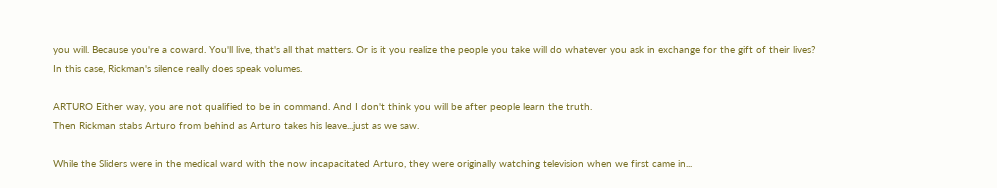you will. Because you're a coward. You'll live, that's all that matters. Or is it you realize the people you take will do whatever you ask in exchange for the gift of their lives?
In this case, Rickman's silence really does speak volumes.

ARTURO Either way, you are not qualified to be in command. And I don't think you will be after people learn the truth.
Then Rickman stabs Arturo from behind as Arturo takes his leave...just as we saw.

While the Sliders were in the medical ward with the now incapacitated Arturo, they were originally watching television when we first came in...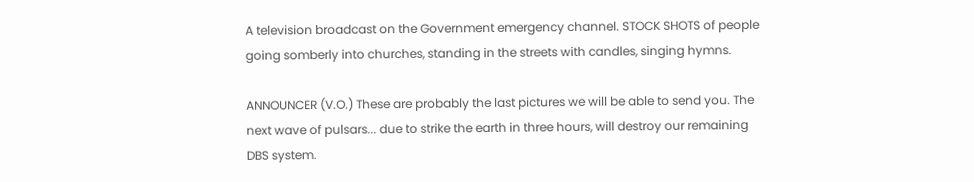A television broadcast on the Government emergency channel. STOCK SHOTS of people going somberly into churches, standing in the streets with candles, singing hymns.

ANNOUNCER (V.O.) These are probably the last pictures we will be able to send you. The next wave of pulsars... due to strike the earth in three hours, will destroy our remaining DBS system.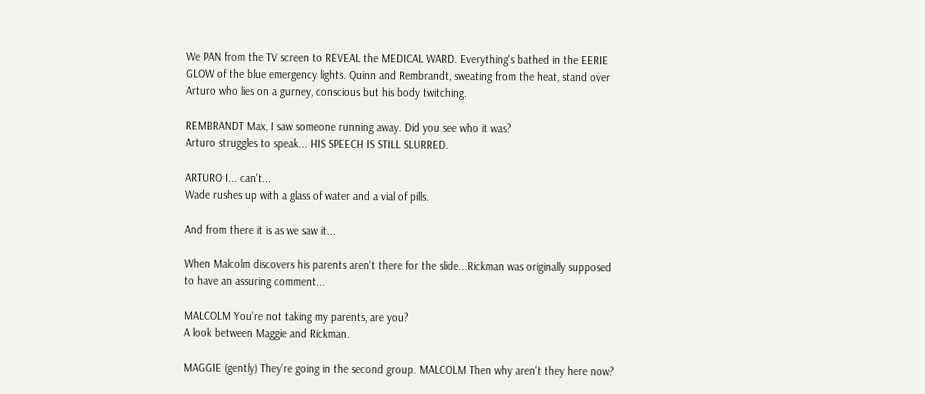We PAN from the TV screen to REVEAL the MEDICAL WARD. Everything's bathed in the EERIE GLOW of the blue emergency lights. Quinn and Rembrandt, sweating from the heat, stand over Arturo who lies on a gurney, conscious but his body twitching.

REMBRANDT Max, I saw someone running away. Did you see who it was?
Arturo struggles to speak... HIS SPEECH IS STILL SLURRED.

ARTURO I... can't...
Wade rushes up with a glass of water and a vial of pills.

And from there it is as we saw it...

When Malcolm discovers his parents aren't there for the slide...Rickman was originally supposed to have an assuring comment...

MALCOLM You're not taking my parents, are you?
A look between Maggie and Rickman.

MAGGIE (gently) They're going in the second group. MALCOLM Then why aren't they here now?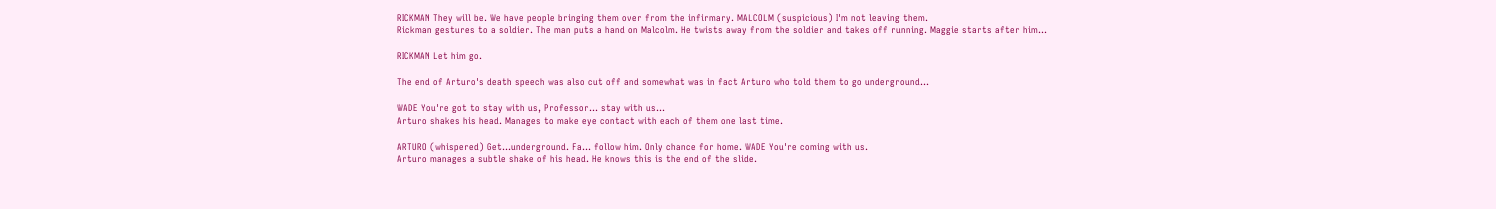RICKMAN They will be. We have people bringing them over from the infirmary. MALCOLM (suspicious) I'm not leaving them.
Rickman gestures to a soldier. The man puts a hand on Malcolm. He twists away from the soldier and takes off running. Maggie starts after him...

RICKMAN Let him go.

The end of Arturo's death speech was also cut off and somewhat was in fact Arturo who told them to go underground...

WADE You're got to stay with us, Professor... stay with us...
Arturo shakes his head. Manages to make eye contact with each of them one last time.

ARTURO (whispered) Get...underground. Fa... follow him. Only chance for home. WADE You're coming with us.
Arturo manages a subtle shake of his head. He knows this is the end of the slide.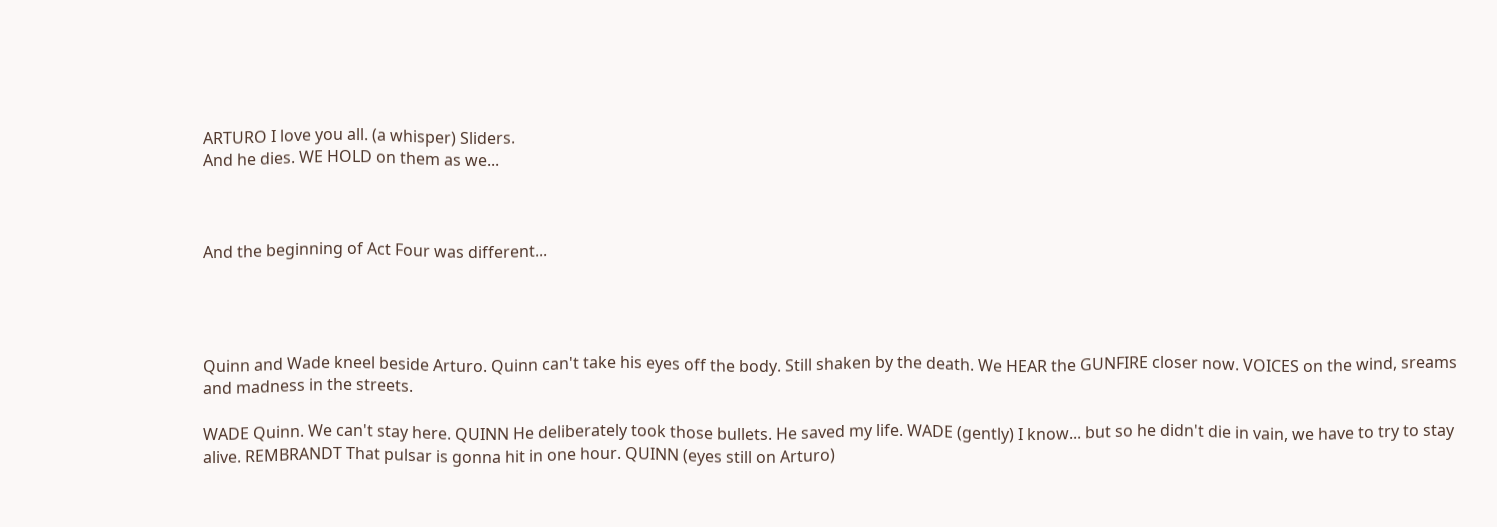ARTURO I love you all. (a whisper) Sliders.
And he dies. WE HOLD on them as we...



And the beginning of Act Four was different...




Quinn and Wade kneel beside Arturo. Quinn can't take his eyes off the body. Still shaken by the death. We HEAR the GUNFIRE closer now. VOICES on the wind, sreams and madness in the streets.

WADE Quinn. We can't stay here. QUINN He deliberately took those bullets. He saved my life. WADE (gently) I know... but so he didn't die in vain, we have to try to stay alive. REMBRANDT That pulsar is gonna hit in one hour. QUINN (eyes still on Arturo)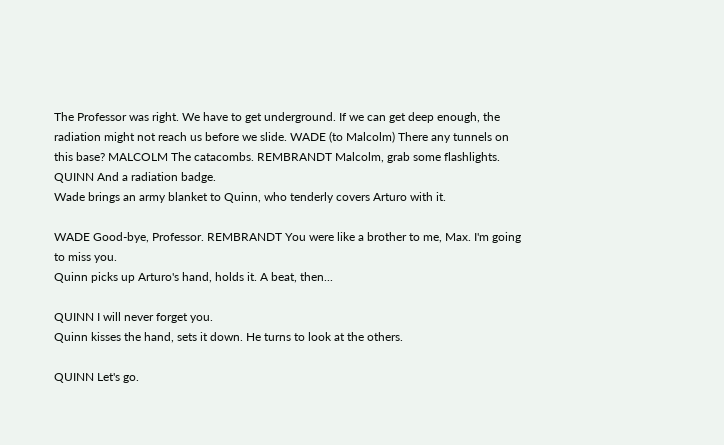The Professor was right. We have to get underground. If we can get deep enough, the radiation might not reach us before we slide. WADE (to Malcolm) There any tunnels on this base? MALCOLM The catacombs. REMBRANDT Malcolm, grab some flashlights. QUINN And a radiation badge.
Wade brings an army blanket to Quinn, who tenderly covers Arturo with it.

WADE Good-bye, Professor. REMBRANDT You were like a brother to me, Max. I'm going to miss you.
Quinn picks up Arturo's hand, holds it. A beat, then...

QUINN I will never forget you.
Quinn kisses the hand, sets it down. He turns to look at the others.

QUINN Let's go.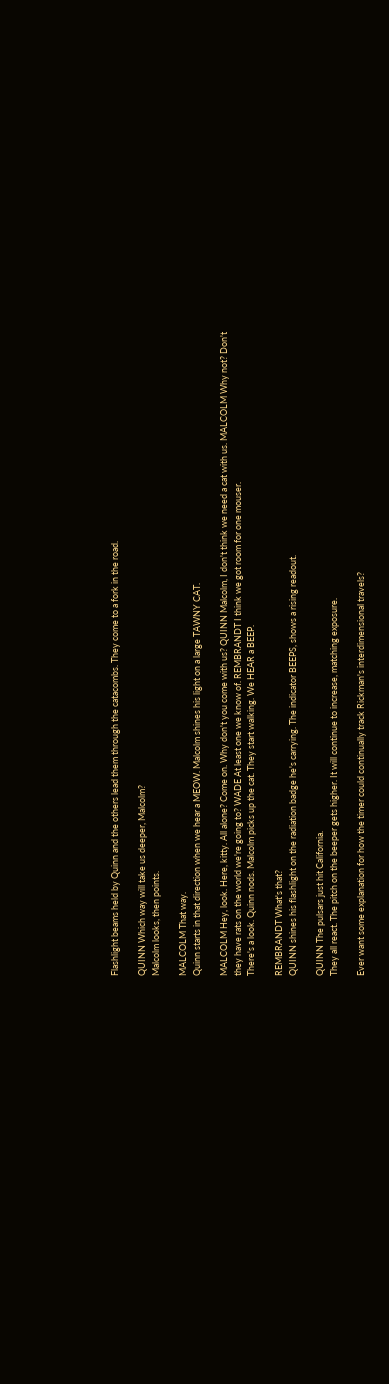Flashlight beams held by Quinn and the others lead them through the catacombs. They come to a fork in the road.

QUINN Which way will take us deeper, Malcolm?
Malcolm looks, then points.

MALCOLM That way.
Quinn starts in that direction when we hear a MEOW. Malcolm shines his light on a large TAWNY CAT.

MALCOLM Hey, look. Here, kitty. All alone? Come on. Why don't you come with us? QUINN Malcolm, I don't think we need a cat with us. MALCOLM Why not? Don't they have rats on the world we're going to? WADE At least one we know of. REMBRANDT I think we got room for one mouser.
There's a look. Quinn nods. Malcolm picks up the cat. They start walking. We HEAR a BEEP.

REMBRANDT What's that?
QUINN shines his flashlight on the radiation badge he's carrying. The indicator BEEPS, shows a rising readout.

QUINN The pulsars just hit California.
They all react. The pitch on the beeper gets higher. It will continue to increase, matching exposure.

Ever want some explanation for how the timer could continually track Rickman's interdimensional travels?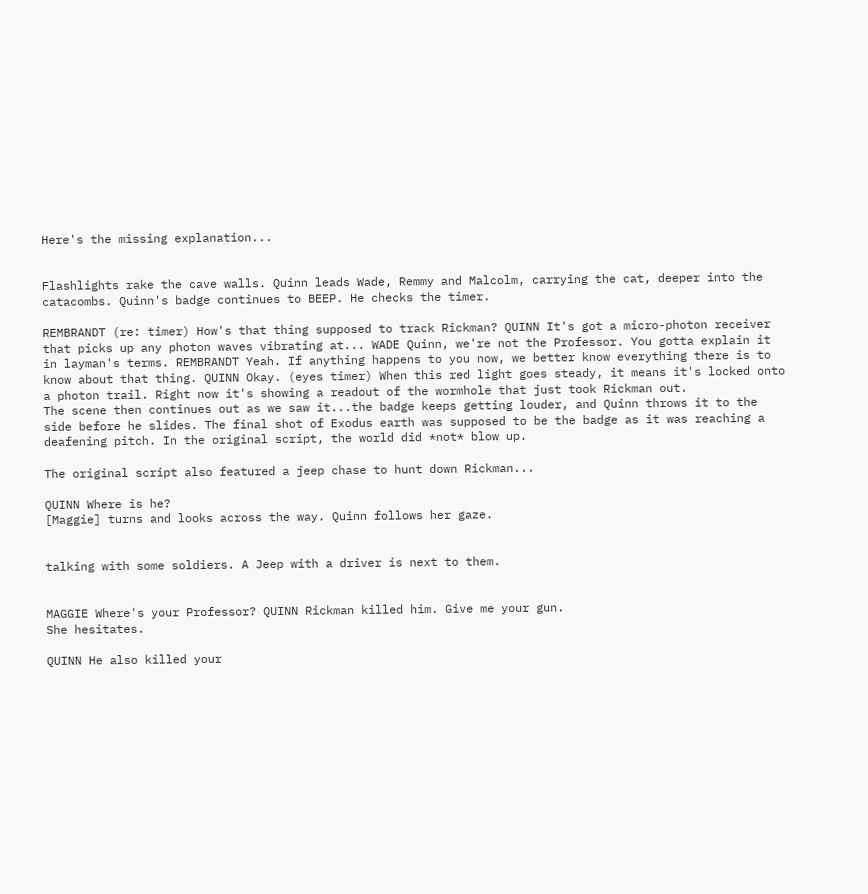Here's the missing explanation...


Flashlights rake the cave walls. Quinn leads Wade, Remmy and Malcolm, carrying the cat, deeper into the catacombs. Quinn's badge continues to BEEP. He checks the timer.

REMBRANDT (re: timer) How's that thing supposed to track Rickman? QUINN It's got a micro-photon receiver that picks up any photon waves vibrating at... WADE Quinn, we're not the Professor. You gotta explain it in layman's terms. REMBRANDT Yeah. If anything happens to you now, we better know everything there is to know about that thing. QUINN Okay. (eyes timer) When this red light goes steady, it means it's locked onto a photon trail. Right now it's showing a readout of the wormhole that just took Rickman out.
The scene then continues out as we saw it...the badge keeps getting louder, and Quinn throws it to the side before he slides. The final shot of Exodus earth was supposed to be the badge as it was reaching a deafening pitch. In the original script, the world did *not* blow up.

The original script also featured a jeep chase to hunt down Rickman...

QUINN Where is he?
[Maggie] turns and looks across the way. Quinn follows her gaze.


talking with some soldiers. A Jeep with a driver is next to them.


MAGGIE Where's your Professor? QUINN Rickman killed him. Give me your gun.
She hesitates.

QUINN He also killed your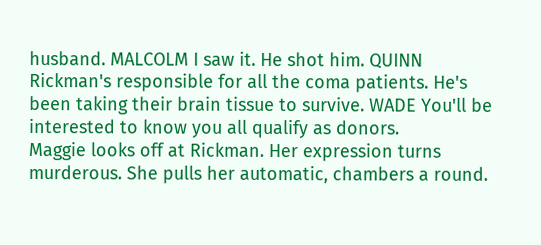husband. MALCOLM I saw it. He shot him. QUINN Rickman's responsible for all the coma patients. He's been taking their brain tissue to survive. WADE You'll be interested to know you all qualify as donors.
Maggie looks off at Rickman. Her expression turns murderous. She pulls her automatic, chambers a round.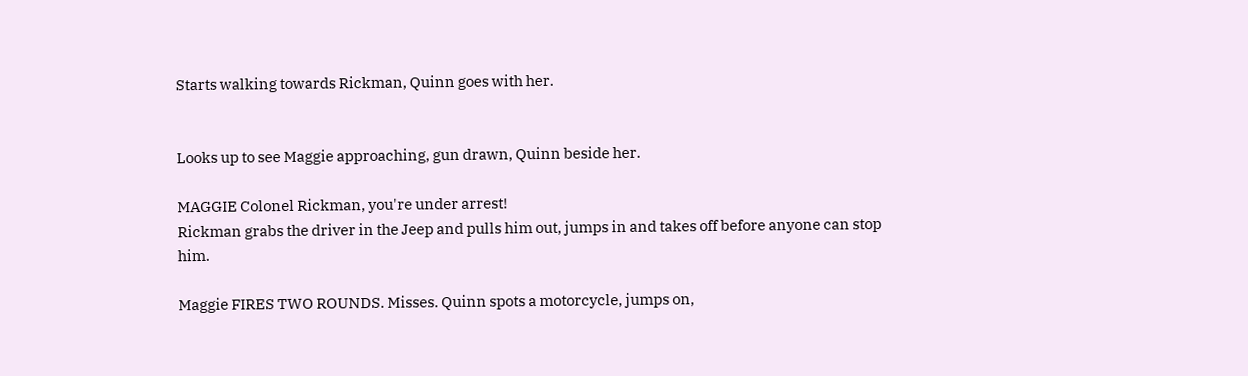Starts walking towards Rickman, Quinn goes with her.


Looks up to see Maggie approaching, gun drawn, Quinn beside her.

MAGGIE Colonel Rickman, you're under arrest!
Rickman grabs the driver in the Jeep and pulls him out, jumps in and takes off before anyone can stop him.

Maggie FIRES TWO ROUNDS. Misses. Quinn spots a motorcycle, jumps on,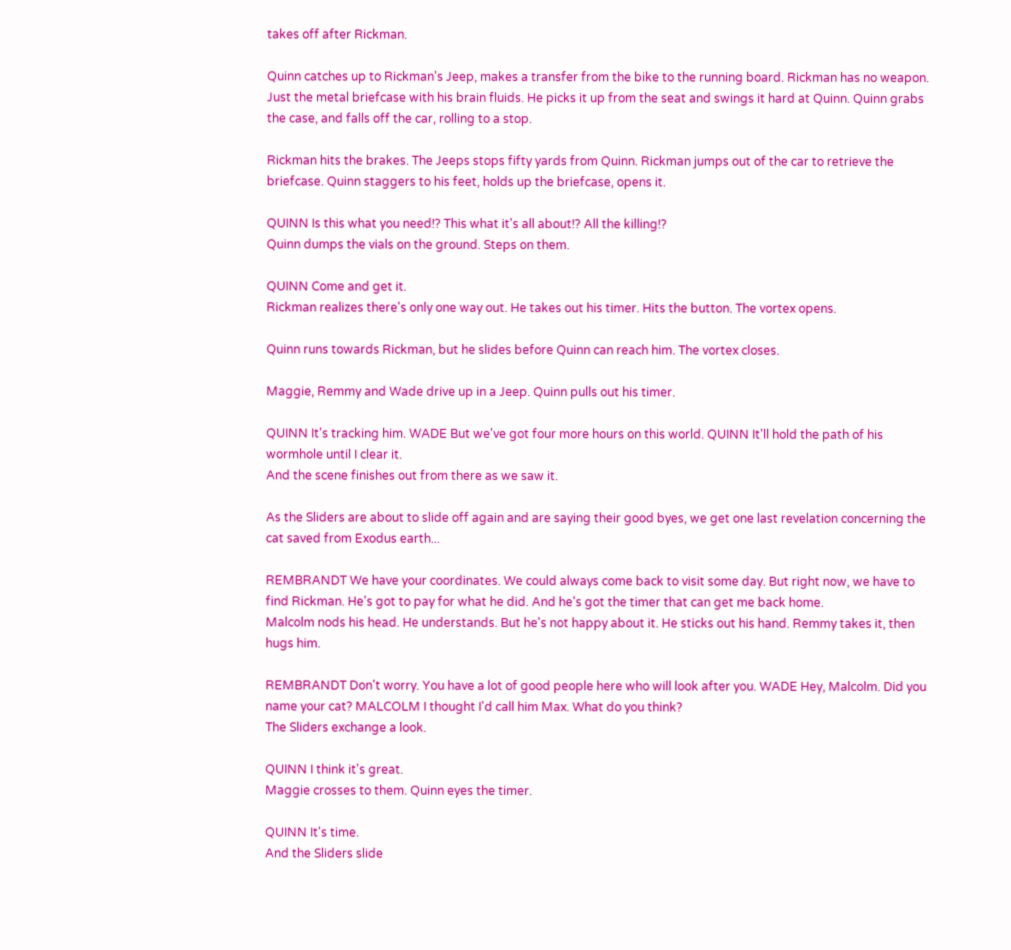takes off after Rickman.

Quinn catches up to Rickman's Jeep, makes a transfer from the bike to the running board. Rickman has no weapon. Just the metal briefcase with his brain fluids. He picks it up from the seat and swings it hard at Quinn. Quinn grabs the case, and falls off the car, rolling to a stop.

Rickman hits the brakes. The Jeeps stops fifty yards from Quinn. Rickman jumps out of the car to retrieve the briefcase. Quinn staggers to his feet, holds up the briefcase, opens it.

QUINN Is this what you need!? This what it's all about!? All the killing!?
Quinn dumps the vials on the ground. Steps on them.

QUINN Come and get it.
Rickman realizes there's only one way out. He takes out his timer. Hits the button. The vortex opens.

Quinn runs towards Rickman, but he slides before Quinn can reach him. The vortex closes.

Maggie, Remmy and Wade drive up in a Jeep. Quinn pulls out his timer.

QUINN It's tracking him. WADE But we've got four more hours on this world. QUINN It'll hold the path of his wormhole until I clear it.
And the scene finishes out from there as we saw it.

As the Sliders are about to slide off again and are saying their good byes, we get one last revelation concerning the cat saved from Exodus earth...

REMBRANDT We have your coordinates. We could always come back to visit some day. But right now, we have to find Rickman. He's got to pay for what he did. And he's got the timer that can get me back home.
Malcolm nods his head. He understands. But he's not happy about it. He sticks out his hand. Remmy takes it, then hugs him.

REMBRANDT Don't worry. You have a lot of good people here who will look after you. WADE Hey, Malcolm. Did you name your cat? MALCOLM I thought I'd call him Max. What do you think?
The Sliders exchange a look.

QUINN I think it's great.
Maggie crosses to them. Quinn eyes the timer.

QUINN It's time.
And the Sliders slide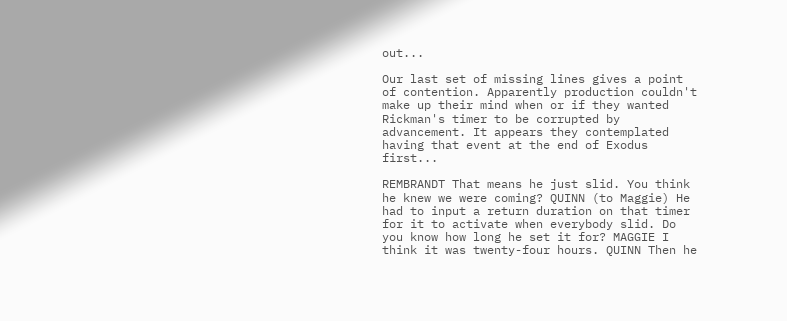out...

Our last set of missing lines gives a point of contention. Apparently production couldn't make up their mind when or if they wanted Rickman's timer to be corrupted by advancement. It appears they contemplated having that event at the end of Exodus first...

REMBRANDT That means he just slid. You think he knew we were coming? QUINN (to Maggie) He had to input a return duration on that timer for it to activate when everybody slid. Do you know how long he set it for? MAGGIE I think it was twenty-four hours. QUINN Then he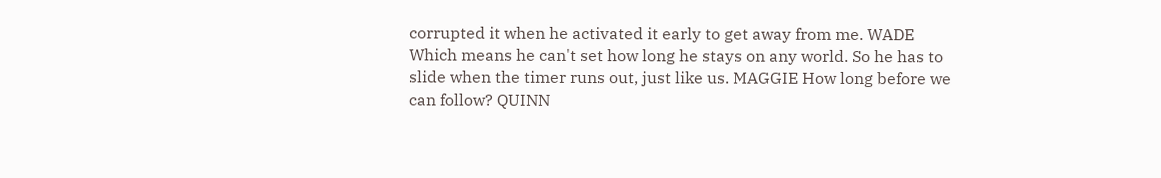corrupted it when he activated it early to get away from me. WADE Which means he can't set how long he stays on any world. So he has to slide when the timer runs out, just like us. MAGGIE How long before we can follow? QUINN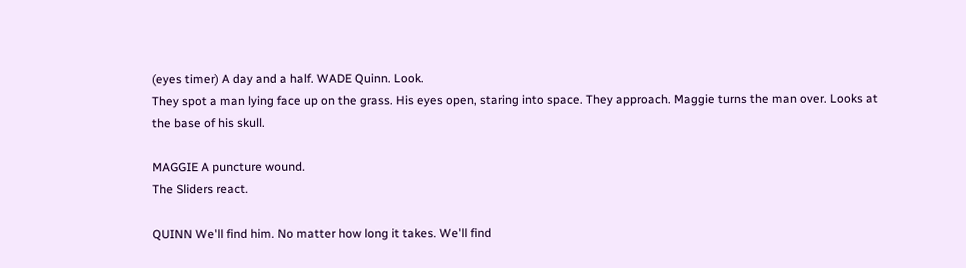(eyes timer) A day and a half. WADE Quinn. Look.
They spot a man lying face up on the grass. His eyes open, staring into space. They approach. Maggie turns the man over. Looks at the base of his skull.

MAGGIE A puncture wound.
The Sliders react.

QUINN We'll find him. No matter how long it takes. We'll find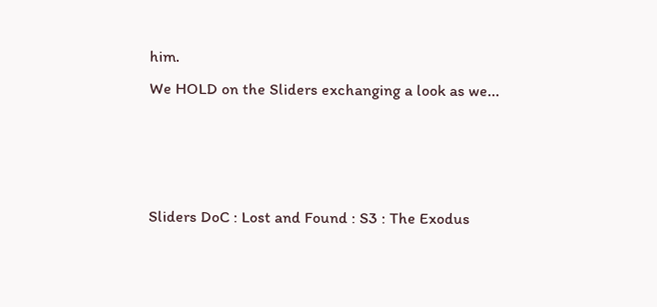him.
We HOLD on the Sliders exchanging a look as we...



Sliders DoC : Lost and Found : S3 : The Exodus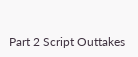Part 2 Script Outtakes